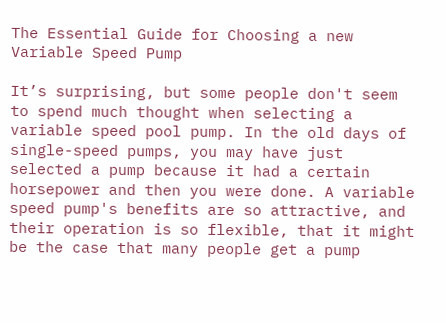The Essential Guide for Choosing a new Variable Speed Pump

It’s surprising, but some people don't seem to spend much thought when selecting a variable speed pool pump. In the old days of single-speed pumps, you may have just selected a pump because it had a certain horsepower and then you were done. A variable speed pump's benefits are so attractive, and their operation is so flexible, that it might be the case that many people get a pump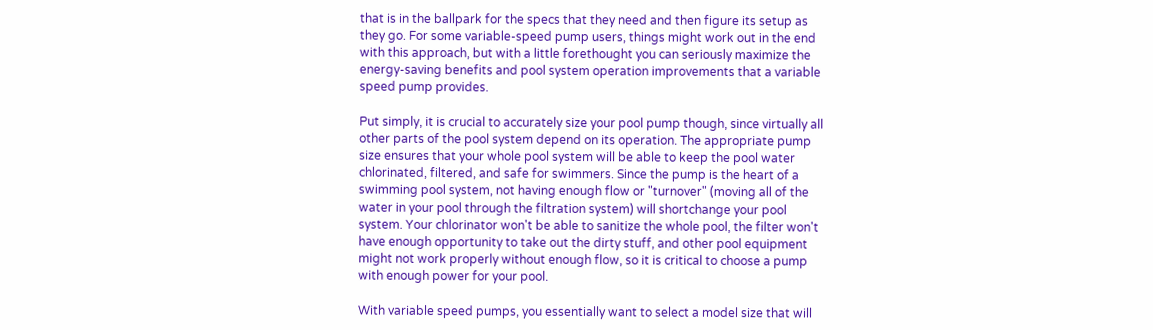that is in the ballpark for the specs that they need and then figure its setup as they go. For some variable-speed pump users, things might work out in the end with this approach, but with a little forethought you can seriously maximize the energy-saving benefits and pool system operation improvements that a variable speed pump provides.

Put simply, it is crucial to accurately size your pool pump though, since virtually all other parts of the pool system depend on its operation. The appropriate pump size ensures that your whole pool system will be able to keep the pool water chlorinated, filtered, and safe for swimmers. Since the pump is the heart of a swimming pool system, not having enough flow or "turnover" (moving all of the water in your pool through the filtration system) will shortchange your pool system. Your chlorinator won't be able to sanitize the whole pool, the filter won't have enough opportunity to take out the dirty stuff, and other pool equipment might not work properly without enough flow, so it is critical to choose a pump with enough power for your pool.

With variable speed pumps, you essentially want to select a model size that will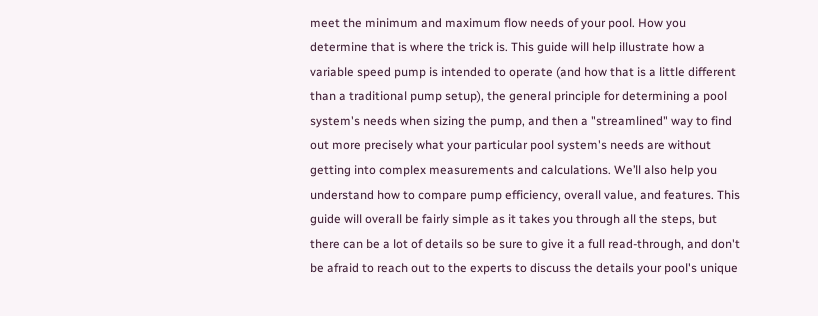meet the minimum and maximum flow needs of your pool. How you determine that is where the trick is. This guide will help illustrate how a variable speed pump is intended to operate (and how that is a little different than a traditional pump setup), the general principle for determining a pool system's needs when sizing the pump, and then a "streamlined" way to find out more precisely what your particular pool system's needs are without getting into complex measurements and calculations. We’ll also help you understand how to compare pump efficiency, overall value, and features. This guide will overall be fairly simple as it takes you through all the steps, but there can be a lot of details so be sure to give it a full read-through, and don't be afraid to reach out to the experts to discuss the details your pool's unique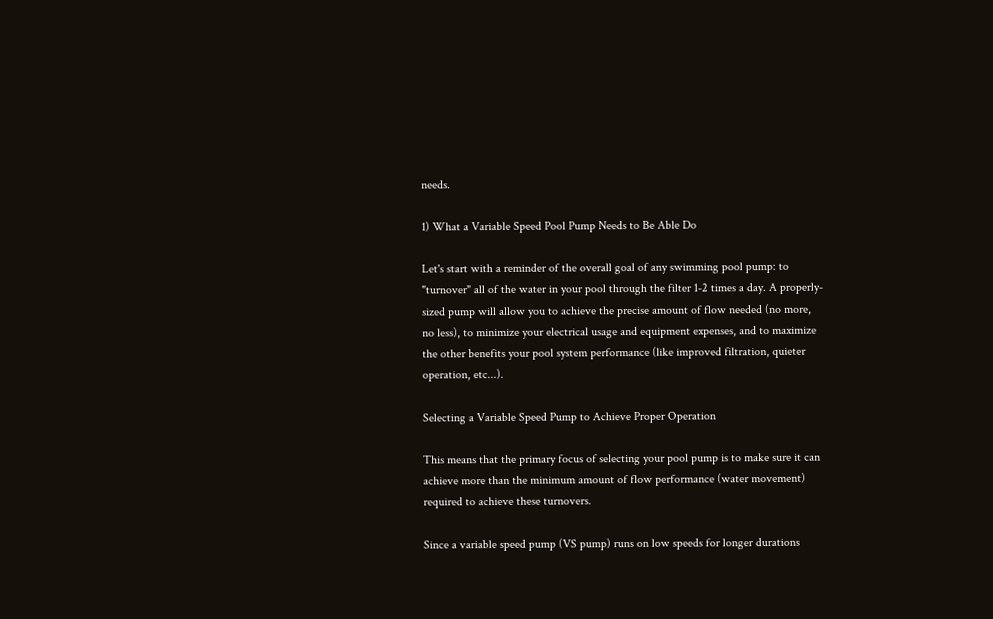needs.

1) What a Variable Speed Pool Pump Needs to Be Able Do

Let's start with a reminder of the overall goal of any swimming pool pump: to "turnover" all of the water in your pool through the filter 1-2 times a day. A properly-sized pump will allow you to achieve the precise amount of flow needed (no more, no less), to minimize your electrical usage and equipment expenses, and to maximize the other benefits your pool system performance (like improved filtration, quieter operation, etc...).

Selecting a Variable Speed Pump to Achieve Proper Operation

This means that the primary focus of selecting your pool pump is to make sure it can achieve more than the minimum amount of flow performance (water movement) required to achieve these turnovers.

Since a variable speed pump (VS pump) runs on low speeds for longer durations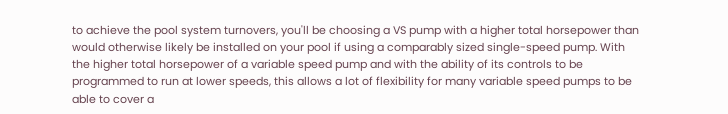to achieve the pool system turnovers, you'll be choosing a VS pump with a higher total horsepower than would otherwise likely be installed on your pool if using a comparably sized single-speed pump. With the higher total horsepower of a variable speed pump and with the ability of its controls to be programmed to run at lower speeds, this allows a lot of flexibility for many variable speed pumps to be able to cover a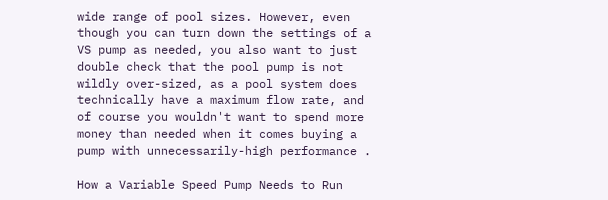wide range of pool sizes. However, even though you can turn down the settings of a VS pump as needed, you also want to just double check that the pool pump is not wildly over-sized, as a pool system does technically have a maximum flow rate, and of course you wouldn't want to spend more money than needed when it comes buying a pump with unnecessarily-high performance .

How a Variable Speed Pump Needs to Run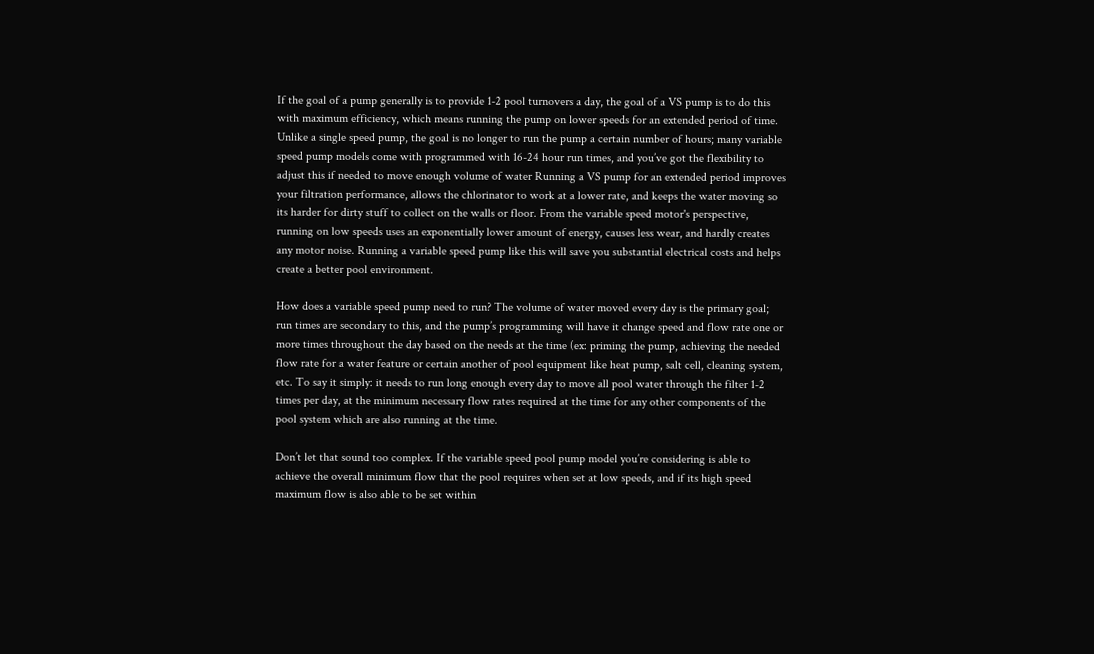If the goal of a pump generally is to provide 1-2 pool turnovers a day, the goal of a VS pump is to do this with maximum efficiency, which means running the pump on lower speeds for an extended period of time. Unlike a single speed pump, the goal is no longer to run the pump a certain number of hours; many variable speed pump models come with programmed with 16-24 hour run times, and you’ve got the flexibility to adjust this if needed to move enough volume of water Running a VS pump for an extended period improves your filtration performance, allows the chlorinator to work at a lower rate, and keeps the water moving so its harder for dirty stuff to collect on the walls or floor. From the variable speed motor's perspective, running on low speeds uses an exponentially lower amount of energy, causes less wear, and hardly creates any motor noise. Running a variable speed pump like this will save you substantial electrical costs and helps create a better pool environment.

How does a variable speed pump need to run? The volume of water moved every day is the primary goal; run times are secondary to this, and the pump’s programming will have it change speed and flow rate one or more times throughout the day based on the needs at the time (ex: priming the pump, achieving the needed flow rate for a water feature or certain another of pool equipment like heat pump, salt cell, cleaning system, etc. To say it simply: it needs to run long enough every day to move all pool water through the filter 1-2 times per day, at the minimum necessary flow rates required at the time for any other components of the pool system which are also running at the time.

Don’t let that sound too complex. If the variable speed pool pump model you’re considering is able to achieve the overall minimum flow that the pool requires when set at low speeds, and if its high speed maximum flow is also able to be set within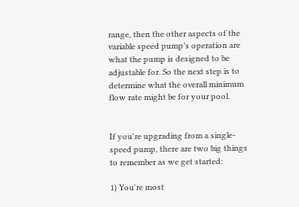range, then the other aspects of the variable speed pump’s operation are what the pump is designed to be adjustable for. So the next step is to determine what the overall minimum flow rate might be for your pool.


If you're upgrading from a single-speed pump, there are two big things to remember as we get started:

1) You're most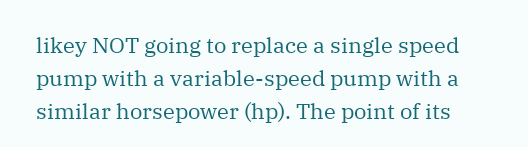likey NOT going to replace a single speed pump with a variable-speed pump with a similar horsepower (hp). The point of its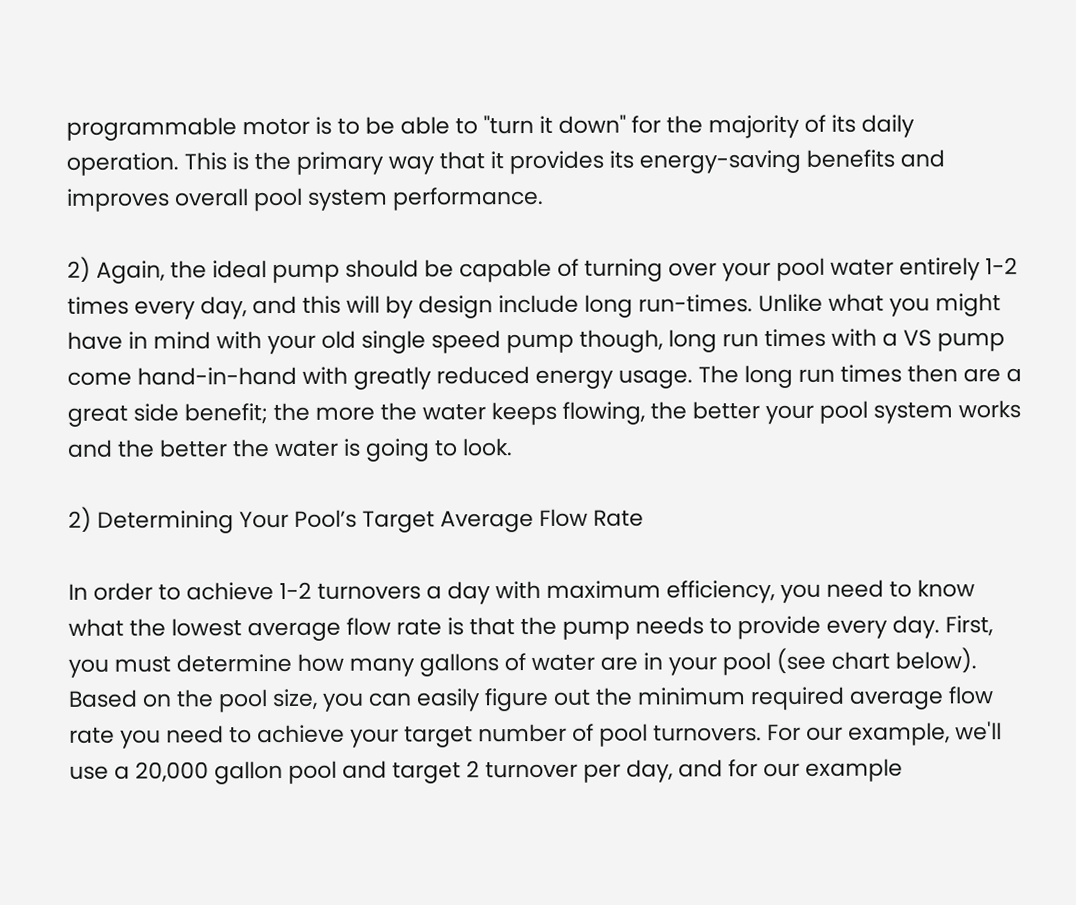programmable motor is to be able to "turn it down" for the majority of its daily operation. This is the primary way that it provides its energy-saving benefits and improves overall pool system performance.

2) Again, the ideal pump should be capable of turning over your pool water entirely 1-2 times every day, and this will by design include long run-times. Unlike what you might have in mind with your old single speed pump though, long run times with a VS pump come hand-in-hand with greatly reduced energy usage. The long run times then are a great side benefit; the more the water keeps flowing, the better your pool system works and the better the water is going to look.

2) Determining Your Pool’s Target Average Flow Rate

In order to achieve 1-2 turnovers a day with maximum efficiency, you need to know what the lowest average flow rate is that the pump needs to provide every day. First, you must determine how many gallons of water are in your pool (see chart below). Based on the pool size, you can easily figure out the minimum required average flow rate you need to achieve your target number of pool turnovers. For our example, we'll use a 20,000 gallon pool and target 2 turnover per day, and for our example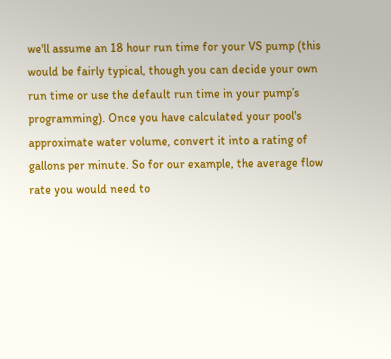we'll assume an 18 hour run time for your VS pump (this would be fairly typical, though you can decide your own run time or use the default run time in your pump’s programming). Once you have calculated your pool's approximate water volume, convert it into a rating of gallons per minute. So for our example, the average flow rate you would need to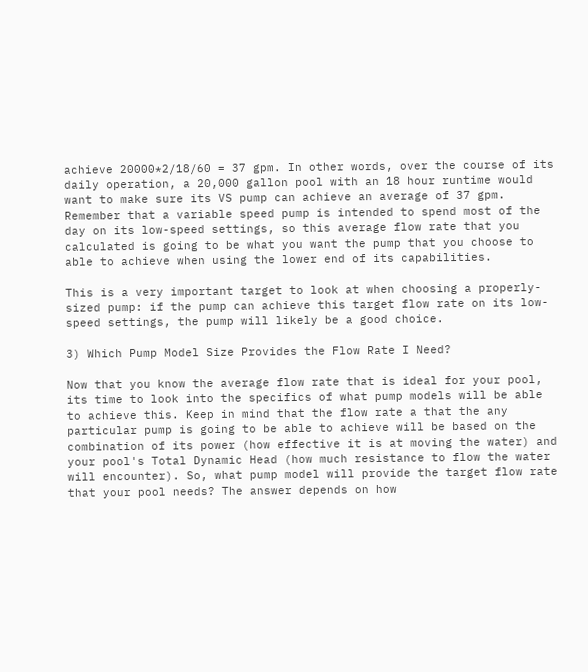achieve 20000*2/18/60 = 37 gpm. In other words, over the course of its daily operation, a 20,000 gallon pool with an 18 hour runtime would want to make sure its VS pump can achieve an average of 37 gpm. Remember that a variable speed pump is intended to spend most of the day on its low-speed settings, so this average flow rate that you calculated is going to be what you want the pump that you choose to able to achieve when using the lower end of its capabilities.

This is a very important target to look at when choosing a properly-sized pump: if the pump can achieve this target flow rate on its low-speed settings, the pump will likely be a good choice.

3) Which Pump Model Size Provides the Flow Rate I Need?

Now that you know the average flow rate that is ideal for your pool, its time to look into the specifics of what pump models will be able to achieve this. Keep in mind that the flow rate a that the any particular pump is going to be able to achieve will be based on the combination of its power (how effective it is at moving the water) and your pool's Total Dynamic Head (how much resistance to flow the water will encounter). So, what pump model will provide the target flow rate that your pool needs? The answer depends on how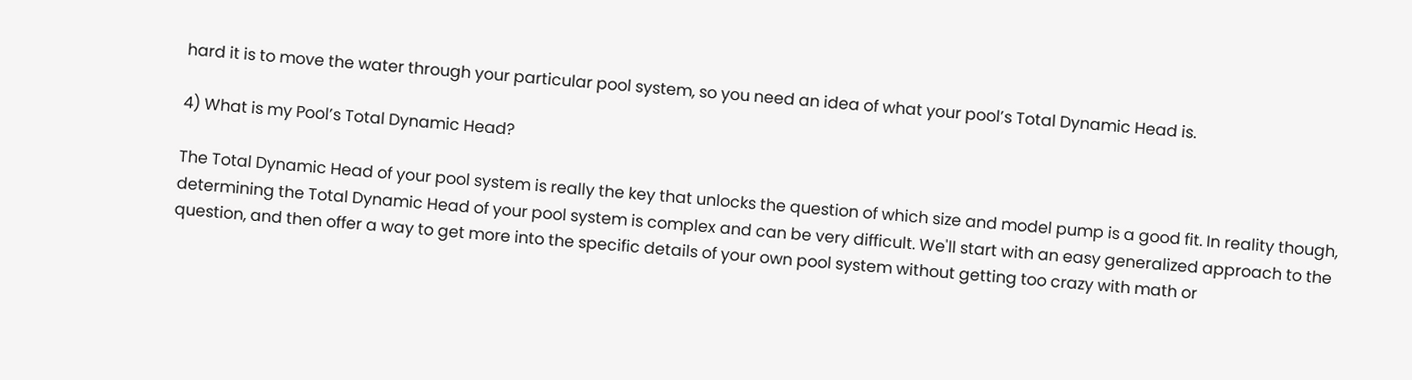hard it is to move the water through your particular pool system, so you need an idea of what your pool’s Total Dynamic Head is.

4) What is my Pool’s Total Dynamic Head?

The Total Dynamic Head of your pool system is really the key that unlocks the question of which size and model pump is a good fit. In reality though, determining the Total Dynamic Head of your pool system is complex and can be very difficult. We'll start with an easy generalized approach to the question, and then offer a way to get more into the specific details of your own pool system without getting too crazy with math or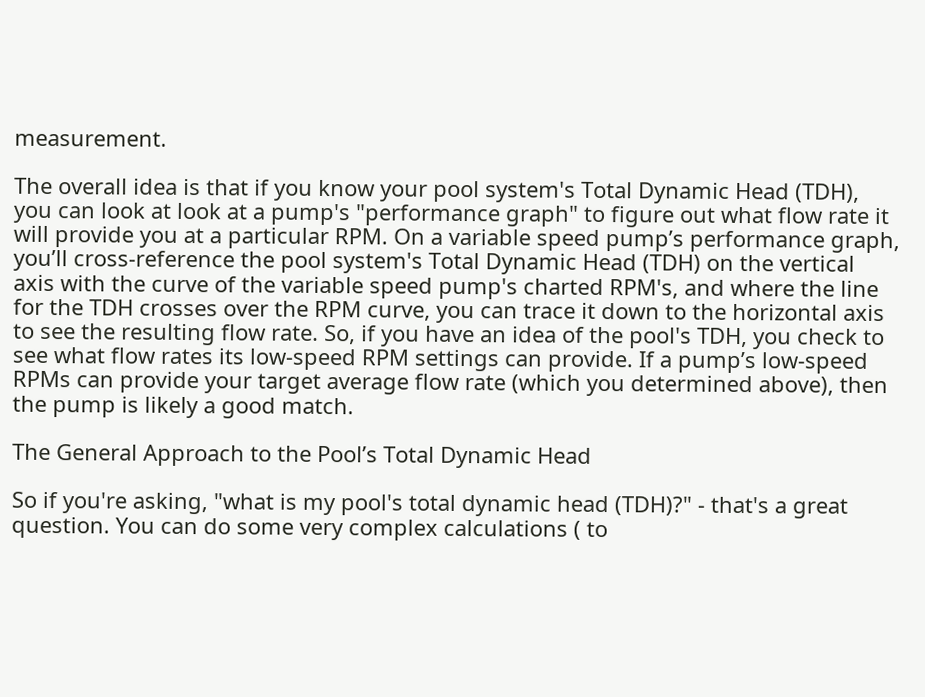measurement.

The overall idea is that if you know your pool system's Total Dynamic Head (TDH), you can look at look at a pump's "performance graph" to figure out what flow rate it will provide you at a particular RPM. On a variable speed pump’s performance graph, you’ll cross-reference the pool system's Total Dynamic Head (TDH) on the vertical axis with the curve of the variable speed pump's charted RPM's, and where the line for the TDH crosses over the RPM curve, you can trace it down to the horizontal axis to see the resulting flow rate. So, if you have an idea of the pool's TDH, you check to see what flow rates its low-speed RPM settings can provide. If a pump’s low-speed RPMs can provide your target average flow rate (which you determined above), then the pump is likely a good match.

The General Approach to the Pool’s Total Dynamic Head

So if you're asking, "what is my pool's total dynamic head (TDH)?" - that's a great question. You can do some very complex calculations ( to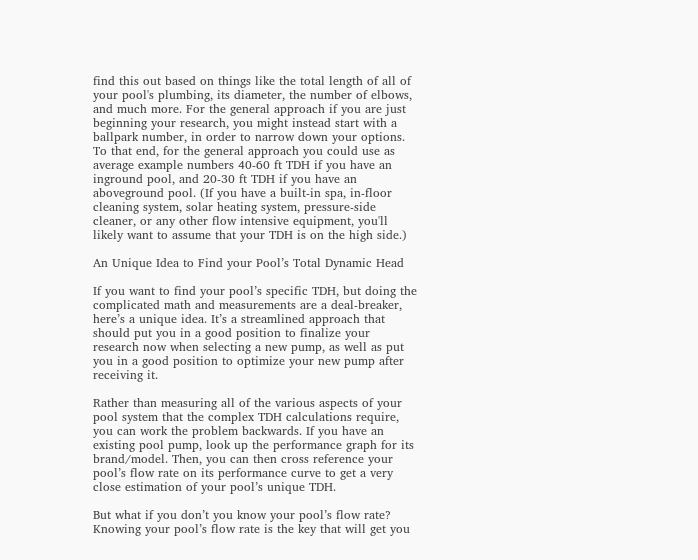find this out based on things like the total length of all of your pool's plumbing, its diameter, the number of elbows, and much more. For the general approach if you are just beginning your research, you might instead start with a ballpark number, in order to narrow down your options. To that end, for the general approach you could use as average example numbers 40-60 ft TDH if you have an inground pool, and 20-30 ft TDH if you have an aboveground pool. (If you have a built-in spa, in-floor cleaning system, solar heating system, pressure-side cleaner, or any other flow intensive equipment, you'll likely want to assume that your TDH is on the high side.)

An Unique Idea to Find your Pool’s Total Dynamic Head

If you want to find your pool’s specific TDH, but doing the complicated math and measurements are a deal-breaker, here’s a unique idea. It’s a streamlined approach that should put you in a good position to finalize your research now when selecting a new pump, as well as put you in a good position to optimize your new pump after receiving it.

Rather than measuring all of the various aspects of your pool system that the complex TDH calculations require, you can work the problem backwards. If you have an existing pool pump, look up the performance graph for its brand/model. Then, you can then cross reference your pool’s flow rate on its performance curve to get a very close estimation of your pool’s unique TDH.

But what if you don’t you know your pool’s flow rate? Knowing your pool’s flow rate is the key that will get you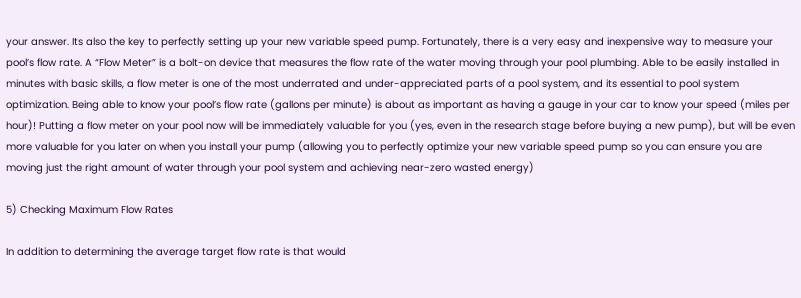your answer. Its also the key to perfectly setting up your new variable speed pump. Fortunately, there is a very easy and inexpensive way to measure your pool’s flow rate. A “Flow Meter” is a bolt-on device that measures the flow rate of the water moving through your pool plumbing. Able to be easily installed in minutes with basic skills, a flow meter is one of the most underrated and under-appreciated parts of a pool system, and its essential to pool system optimization. Being able to know your pool’s flow rate (gallons per minute) is about as important as having a gauge in your car to know your speed (miles per hour)! Putting a flow meter on your pool now will be immediately valuable for you (yes, even in the research stage before buying a new pump), but will be even more valuable for you later on when you install your pump (allowing you to perfectly optimize your new variable speed pump so you can ensure you are moving just the right amount of water through your pool system and achieving near-zero wasted energy)

5) Checking Maximum Flow Rates

In addition to determining the average target flow rate is that would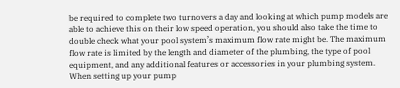be required to complete two turnovers a day and looking at which pump models are able to achieve this on their low speed operation, you should also take the time to double check what your pool system’s maximum flow rate might be. The maximum flow rate is limited by the length and diameter of the plumbing, the type of pool equipment, and any additional features or accessories in your plumbing system. When setting up your pump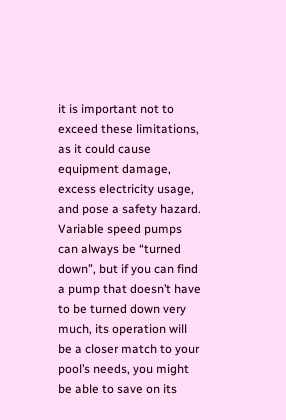it is important not to exceed these limitations, as it could cause equipment damage, excess electricity usage, and pose a safety hazard. Variable speed pumps can always be “turned down”, but if you can find a pump that doesn’t have to be turned down very much, its operation will be a closer match to your pool’s needs, you might be able to save on its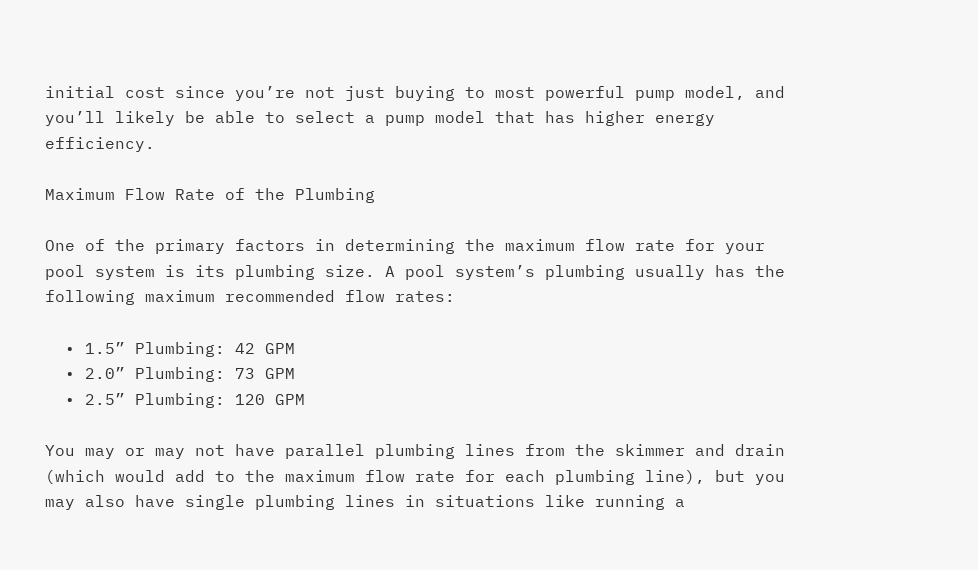initial cost since you’re not just buying to most powerful pump model, and you’ll likely be able to select a pump model that has higher energy efficiency.

Maximum Flow Rate of the Plumbing

One of the primary factors in determining the maximum flow rate for your pool system is its plumbing size. A pool system’s plumbing usually has the following maximum recommended flow rates:

  • 1.5” Plumbing: 42 GPM
  • 2.0” Plumbing: 73 GPM
  • 2.5” Plumbing: 120 GPM

You may or may not have parallel plumbing lines from the skimmer and drain (which would add to the maximum flow rate for each plumbing line), but you may also have single plumbing lines in situations like running a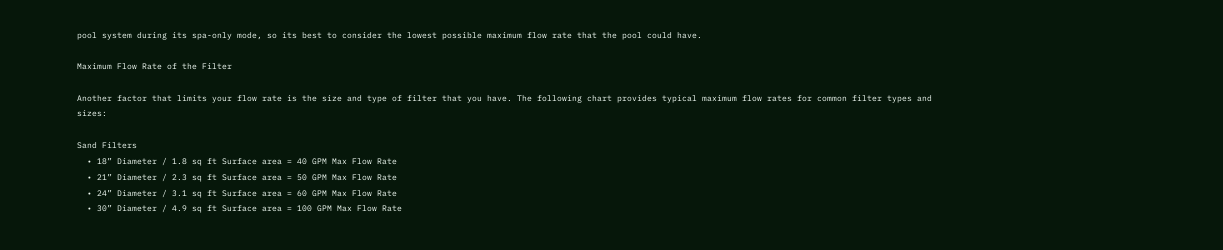pool system during its spa-only mode, so its best to consider the lowest possible maximum flow rate that the pool could have.

Maximum Flow Rate of the Filter

Another factor that limits your flow rate is the size and type of filter that you have. The following chart provides typical maximum flow rates for common filter types and sizes:

Sand Filters
  • 18” Diameter / 1.8 sq ft Surface area = 40 GPM Max Flow Rate
  • 21” Diameter / 2.3 sq ft Surface area = 50 GPM Max Flow Rate
  • 24” Diameter / 3.1 sq ft Surface area = 60 GPM Max Flow Rate
  • 30” Diameter / 4.9 sq ft Surface area = 100 GPM Max Flow Rate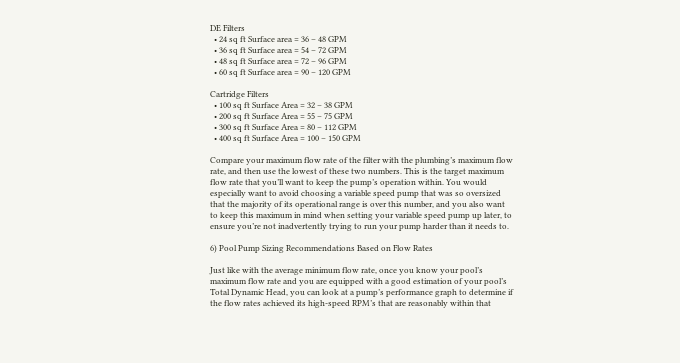DE Filters
  • 24 sq ft Surface area = 36 – 48 GPM
  • 36 sq ft Surface area = 54 – 72 GPM
  • 48 sq ft Surface area = 72 – 96 GPM
  • 60 sq ft Surface area = 90 – 120 GPM

Cartridge Filters
  • 100 sq ft Surface Area = 32 – 38 GPM
  • 200 sq ft Surface Area = 55 – 75 GPM
  • 300 sq ft Surface Area = 80 – 112 GPM
  • 400 sq ft Surface Area = 100 – 150 GPM

Compare your maximum flow rate of the filter with the plumbing’s maximum flow rate, and then use the lowest of these two numbers. This is the target maximum flow rate that you’ll want to keep the pump’s operation within. You would especially want to avoid choosing a variable speed pump that was so oversized that the majority of its operational range is over this number, and you also want to keep this maximum in mind when setting your variable speed pump up later, to ensure you’re not inadvertently trying to run your pump harder than it needs to.

6) Pool Pump Sizing Recommendations Based on Flow Rates

Just like with the average minimum flow rate, once you know your pool’s maximum flow rate and you are equipped with a good estimation of your pool’s Total Dynamic Head, you can look at a pump’s performance graph to determine if the flow rates achieved its high-speed RPM’s that are reasonably within that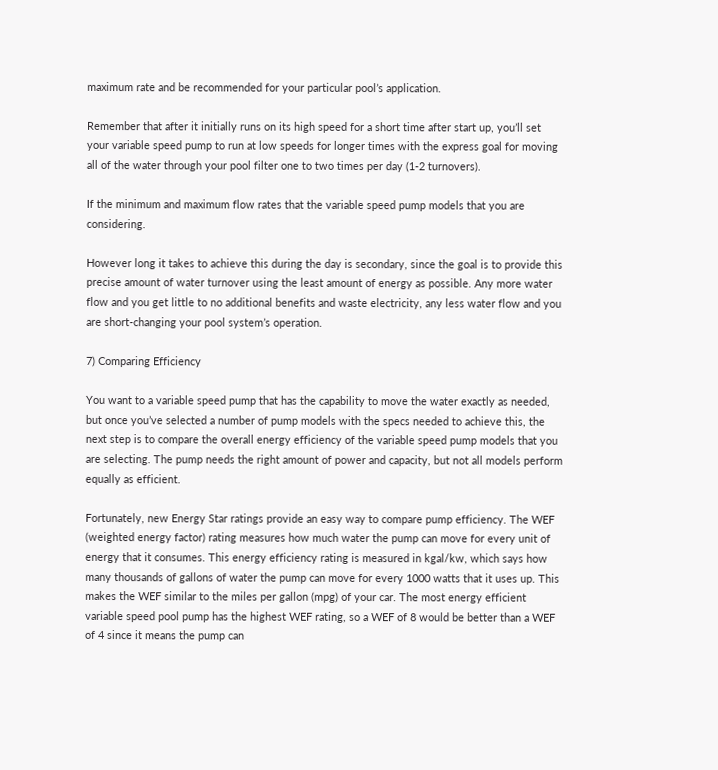maximum rate and be recommended for your particular pool’s application.

Remember that after it initially runs on its high speed for a short time after start up, you’ll set your variable speed pump to run at low speeds for longer times with the express goal for moving all of the water through your pool filter one to two times per day (1-2 turnovers).

If the minimum and maximum flow rates that the variable speed pump models that you are considering.

However long it takes to achieve this during the day is secondary, since the goal is to provide this precise amount of water turnover using the least amount of energy as possible. Any more water flow and you get little to no additional benefits and waste electricity, any less water flow and you are short-changing your pool system’s operation.

7) Comparing Efficiency

You want to a variable speed pump that has the capability to move the water exactly as needed, but once you’ve selected a number of pump models with the specs needed to achieve this, the next step is to compare the overall energy efficiency of the variable speed pump models that you are selecting. The pump needs the right amount of power and capacity, but not all models perform equally as efficient.

Fortunately, new Energy Star ratings provide an easy way to compare pump efficiency. The WEF (weighted energy factor) rating measures how much water the pump can move for every unit of energy that it consumes. This energy efficiency rating is measured in kgal/kw, which says how many thousands of gallons of water the pump can move for every 1000 watts that it uses up. This makes the WEF similar to the miles per gallon (mpg) of your car. The most energy efficient variable speed pool pump has the highest WEF rating, so a WEF of 8 would be better than a WEF of 4 since it means the pump can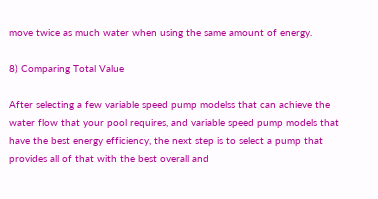move twice as much water when using the same amount of energy.

8) Comparing Total Value

After selecting a few variable speed pump modelss that can achieve the water flow that your pool requires, and variable speed pump models that have the best energy efficiency, the next step is to select a pump that provides all of that with the best overall and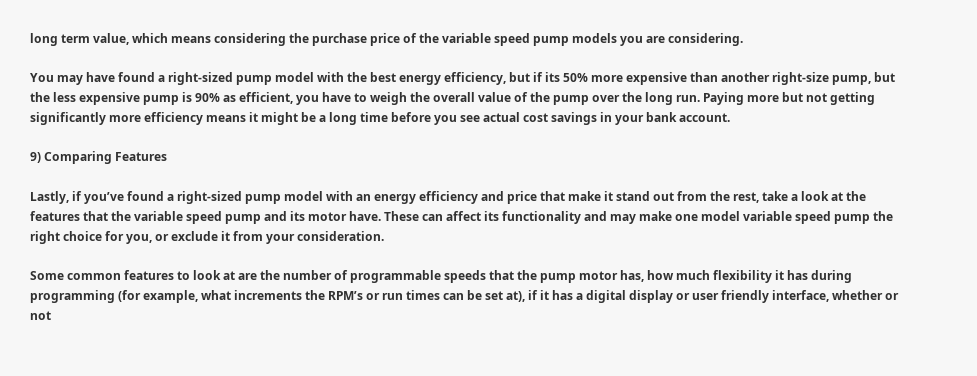long term value, which means considering the purchase price of the variable speed pump models you are considering.

You may have found a right-sized pump model with the best energy efficiency, but if its 50% more expensive than another right-size pump, but the less expensive pump is 90% as efficient, you have to weigh the overall value of the pump over the long run. Paying more but not getting significantly more efficiency means it might be a long time before you see actual cost savings in your bank account.

9) Comparing Features

Lastly, if you’ve found a right-sized pump model with an energy efficiency and price that make it stand out from the rest, take a look at the features that the variable speed pump and its motor have. These can affect its functionality and may make one model variable speed pump the right choice for you, or exclude it from your consideration.

Some common features to look at are the number of programmable speeds that the pump motor has, how much flexibility it has during programming (for example, what increments the RPM’s or run times can be set at), if it has a digital display or user friendly interface, whether or not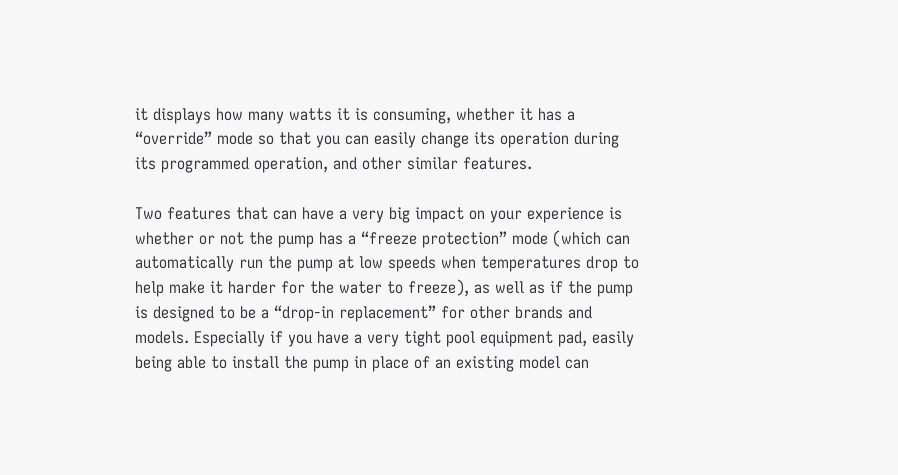it displays how many watts it is consuming, whether it has a “override” mode so that you can easily change its operation during its programmed operation, and other similar features.

Two features that can have a very big impact on your experience is whether or not the pump has a “freeze protection” mode (which can automatically run the pump at low speeds when temperatures drop to help make it harder for the water to freeze), as well as if the pump is designed to be a “drop-in replacement” for other brands and models. Especially if you have a very tight pool equipment pad, easily being able to install the pump in place of an existing model can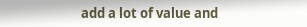add a lot of value and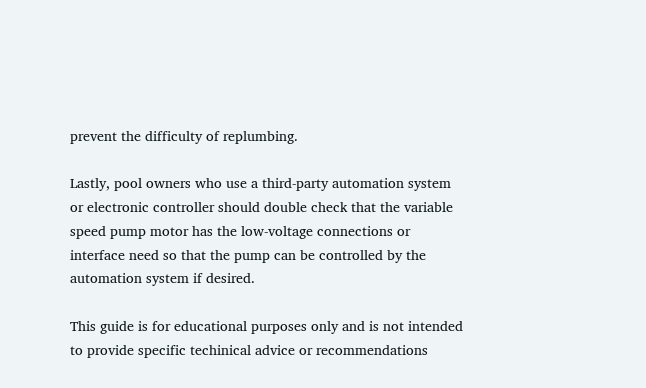prevent the difficulty of replumbing.

Lastly, pool owners who use a third-party automation system or electronic controller should double check that the variable speed pump motor has the low-voltage connections or interface need so that the pump can be controlled by the automation system if desired.

This guide is for educational purposes only and is not intended to provide specific techinical advice or recommendations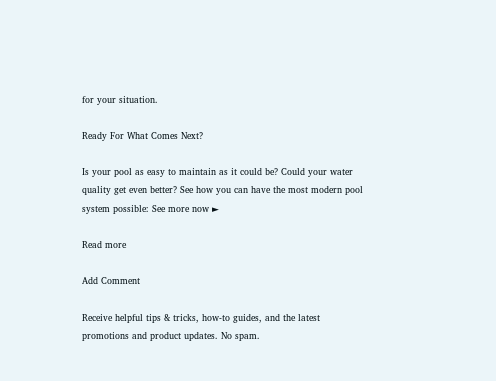for your situation.

Ready For What Comes Next?

Is your pool as easy to maintain as it could be? Could your water quality get even better? See how you can have the most modern pool system possible: See more now ►

Read more

Add Comment

Receive helpful tips & tricks, how-to guides, and the latest promotions and product updates. No spam.